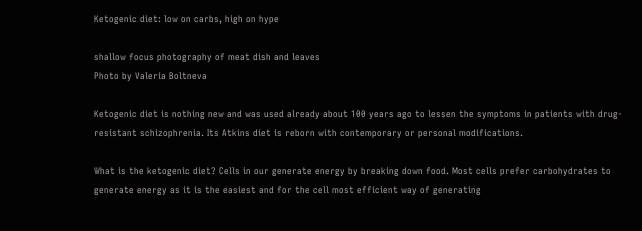Ketogenic diet: low on carbs, high on hype

shallow focus photography of meat dish and leaves
Photo by Valeria Boltneva

Ketogenic diet is nothing new and was used already about 100 years ago to lessen the symptoms in patients with drug-resistant schizophrenia. Its Atkins diet is reborn with contemporary or personal modifications.

What is the ketogenic diet? Cells in our generate energy by breaking down food. Most cells prefer carbohydrates to generate energy as it is the easiest and for the cell most efficient way of generating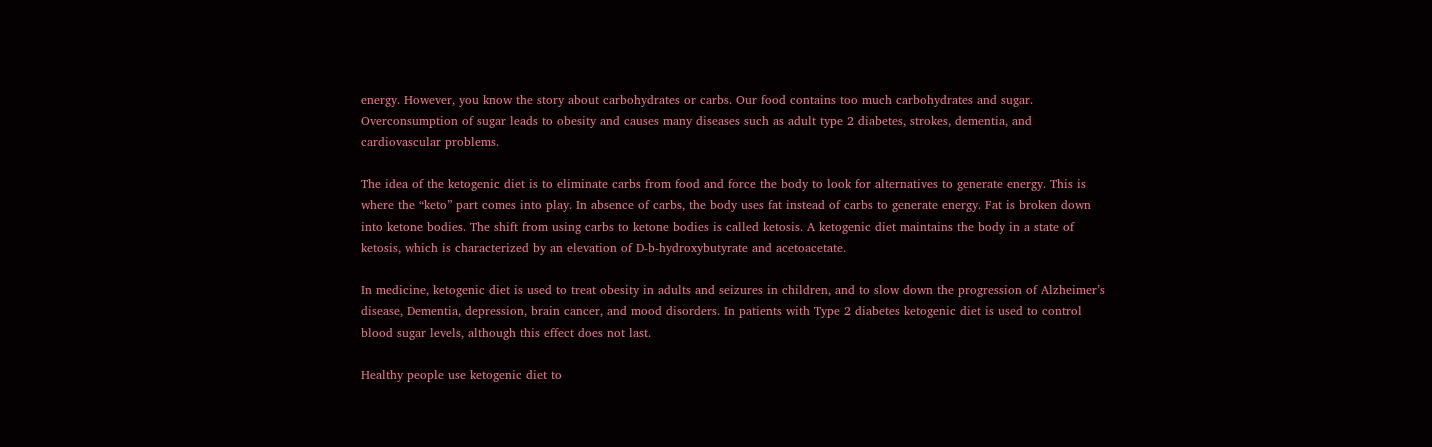energy. However, you know the story about carbohydrates or carbs. Our food contains too much carbohydrates and sugar. Overconsumption of sugar leads to obesity and causes many diseases such as adult type 2 diabetes, strokes, dementia, and cardiovascular problems.

The idea of the ketogenic diet is to eliminate carbs from food and force the body to look for alternatives to generate energy. This is where the “keto” part comes into play. In absence of carbs, the body uses fat instead of carbs to generate energy. Fat is broken down into ketone bodies. The shift from using carbs to ketone bodies is called ketosis. A ketogenic diet maintains the body in a state of ketosis, which is characterized by an elevation of D-b-hydroxybutyrate and acetoacetate.

In medicine, ketogenic diet is used to treat obesity in adults and seizures in children, and to slow down the progression of Alzheimer’s disease, Dementia, depression, brain cancer, and mood disorders. In patients with Type 2 diabetes ketogenic diet is used to control blood sugar levels, although this effect does not last.

Healthy people use ketogenic diet to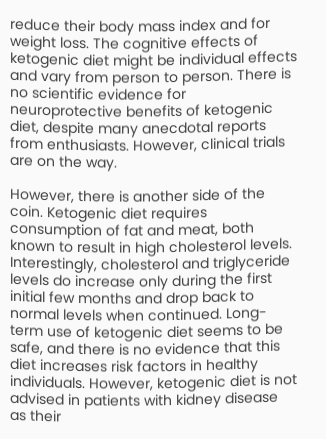reduce their body mass index and for weight loss. The cognitive effects of ketogenic diet might be individual effects and vary from person to person. There is no scientific evidence for neuroprotective benefits of ketogenic diet, despite many anecdotal reports from enthusiasts. However, clinical trials are on the way.

However, there is another side of the coin. Ketogenic diet requires consumption of fat and meat, both known to result in high cholesterol levels. Interestingly, cholesterol and triglyceride levels do increase only during the first initial few months and drop back to normal levels when continued. Long-term use of ketogenic diet seems to be safe, and there is no evidence that this diet increases risk factors in healthy individuals. However, ketogenic diet is not advised in patients with kidney disease as their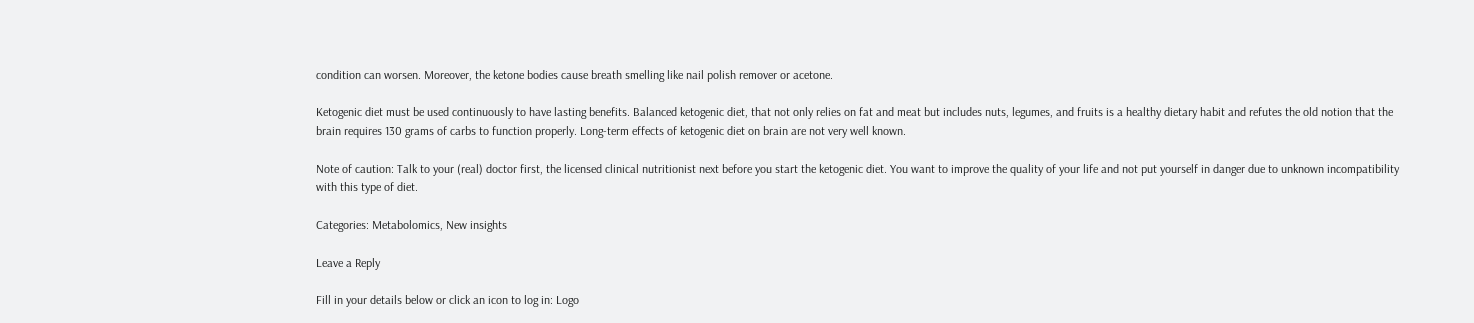condition can worsen. Moreover, the ketone bodies cause breath smelling like nail polish remover or acetone.

Ketogenic diet must be used continuously to have lasting benefits. Balanced ketogenic diet, that not only relies on fat and meat but includes nuts, legumes, and fruits is a healthy dietary habit and refutes the old notion that the brain requires 130 grams of carbs to function properly. Long-term effects of ketogenic diet on brain are not very well known.

Note of caution: Talk to your (real) doctor first, the licensed clinical nutritionist next before you start the ketogenic diet. You want to improve the quality of your life and not put yourself in danger due to unknown incompatibility with this type of diet.

Categories: Metabolomics, New insights

Leave a Reply

Fill in your details below or click an icon to log in: Logo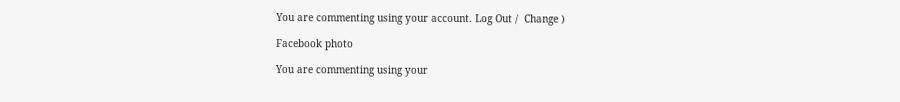You are commenting using your account. Log Out /  Change )

Facebook photo

You are commenting using your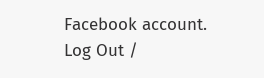Facebook account. Log Out /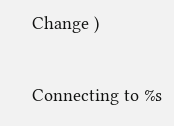Change )

Connecting to %s